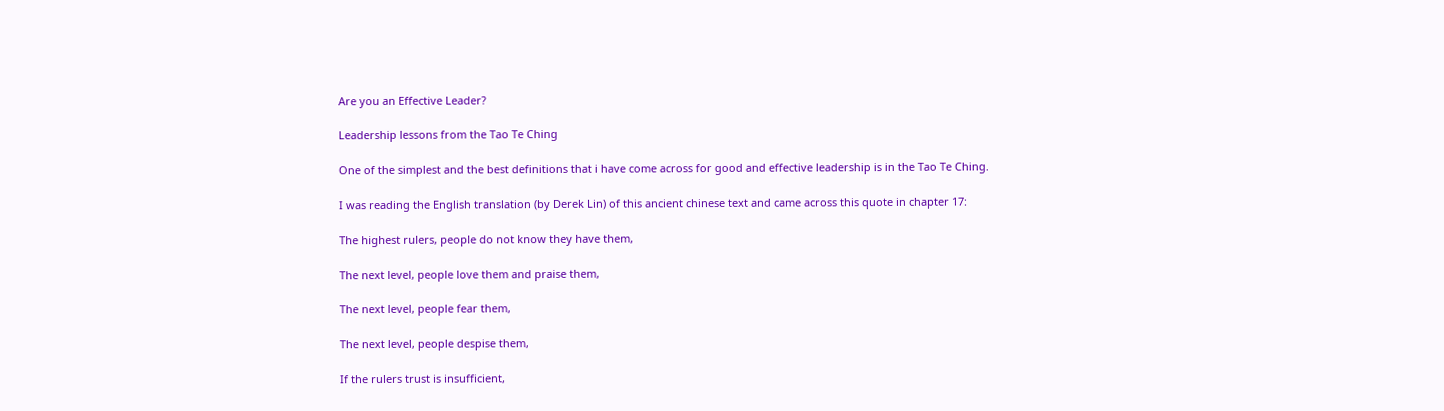Are you an Effective Leader?

Leadership lessons from the Tao Te Ching

One of the simplest and the best definitions that i have come across for good and effective leadership is in the Tao Te Ching.

I was reading the English translation (by Derek Lin) of this ancient chinese text and came across this quote in chapter 17:

The highest rulers, people do not know they have them,

The next level, people love them and praise them,

The next level, people fear them,

The next level, people despise them,

If the rulers trust is insufficient,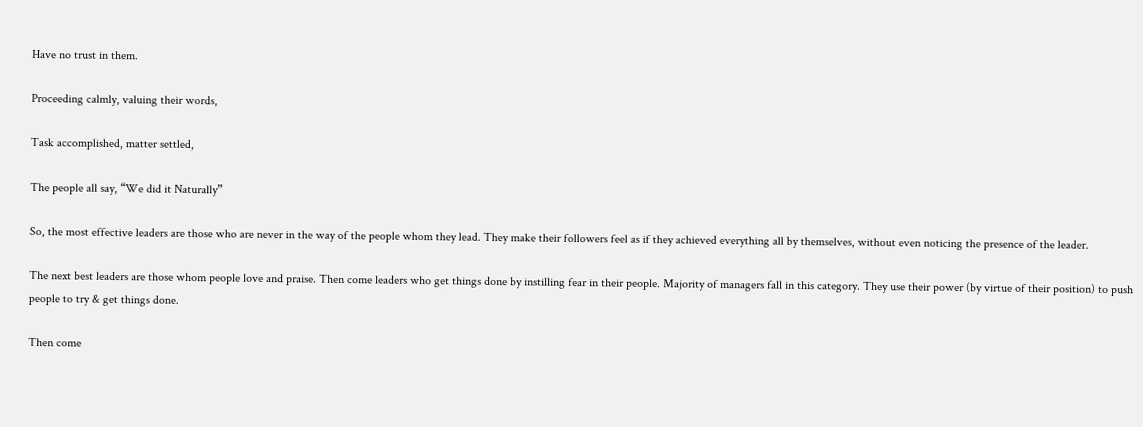Have no trust in them.

Proceeding calmly, valuing their words,

Task accomplished, matter settled,

The people all say, “We did it Naturally”

So, the most effective leaders are those who are never in the way of the people whom they lead. They make their followers feel as if they achieved everything all by themselves, without even noticing the presence of the leader.

The next best leaders are those whom people love and praise. Then come leaders who get things done by instilling fear in their people. Majority of managers fall in this category. They use their power (by virtue of their position) to push people to try & get things done.

Then come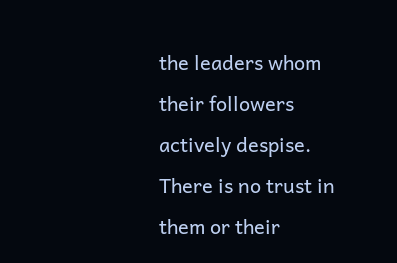the leaders whom their followers actively despise. There is no trust in them or their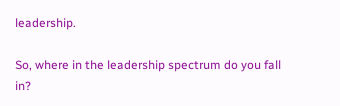leadership.

So, where in the leadership spectrum do you fall in?